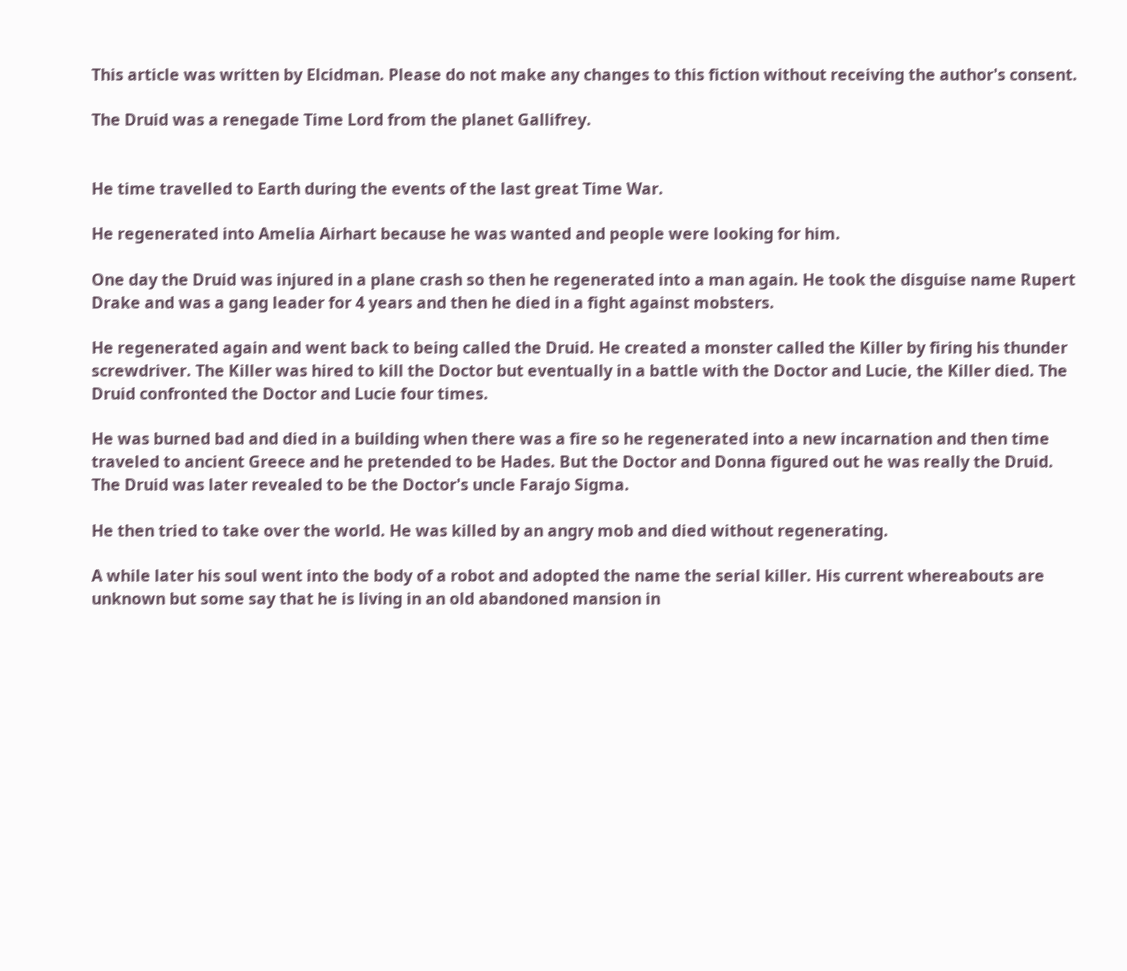This article was written by Elcidman. Please do not make any changes to this fiction without receiving the author's consent.

The Druid was a renegade Time Lord from the planet Gallifrey.


He time travelled to Earth during the events of the last great Time War.

He regenerated into Amelia Airhart because he was wanted and people were looking for him.

One day the Druid was injured in a plane crash so then he regenerated into a man again. He took the disguise name Rupert Drake and was a gang leader for 4 years and then he died in a fight against mobsters.

He regenerated again and went back to being called the Druid. He created a monster called the Killer by firing his thunder screwdriver. The Killer was hired to kill the Doctor but eventually in a battle with the Doctor and Lucie, the Killer died. The Druid confronted the Doctor and Lucie four times.

He was burned bad and died in a building when there was a fire so he regenerated into a new incarnation and then time traveled to ancient Greece and he pretended to be Hades. But the Doctor and Donna figured out he was really the Druid. The Druid was later revealed to be the Doctor's uncle Farajo Sigma.

He then tried to take over the world. He was killed by an angry mob and died without regenerating.

A while later his soul went into the body of a robot and adopted the name the serial killer. His current whereabouts are unknown but some say that he is living in an old abandoned mansion in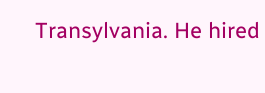Transylvania. He hired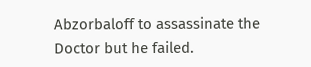Abzorbaloff to assassinate the Doctor but he failed.